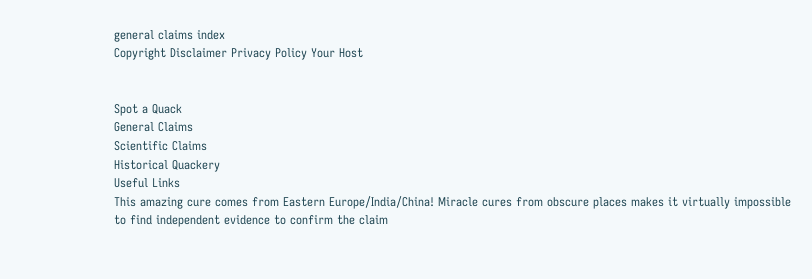general claims index
Copyright Disclaimer Privacy Policy Your Host


Spot a Quack
General Claims
Scientific Claims
Historical Quackery
Useful Links
This amazing cure comes from Eastern Europe/India/China! Miracle cures from obscure places makes it virtually impossible to find independent evidence to confirm the claim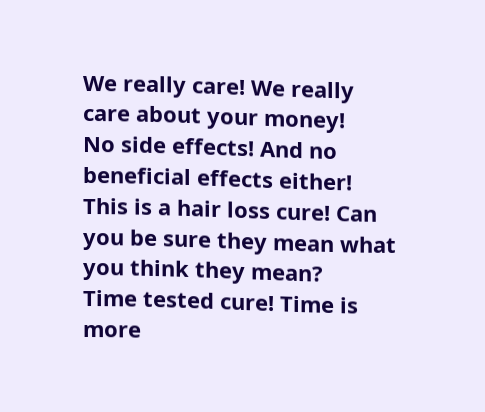We really care! We really care about your money!
No side effects! And no beneficial effects either!
This is a hair loss cure! Can you be sure they mean what you think they mean?
Time tested cure! Time is more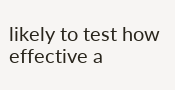likely to test how effective a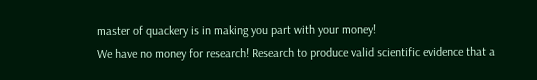master of quackery is in making you part with your money!
We have no money for research! Research to produce valid scientific evidence that a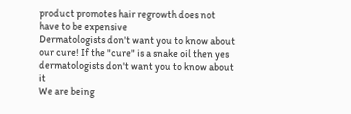product promotes hair regrowth does not have to be expensive
Dermatologists don't want you to know about our cure! If the "cure" is a snake oil then yes dermatologists don't want you to know about it
We are being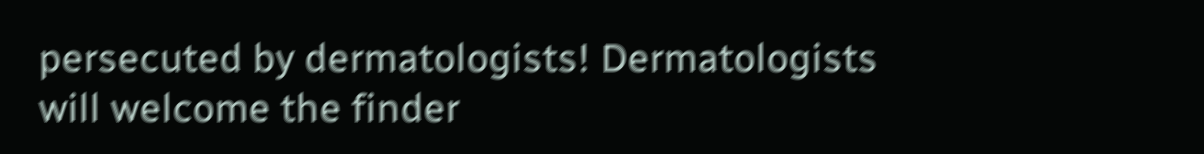persecuted by dermatologists! Dermatologists will welcome the finder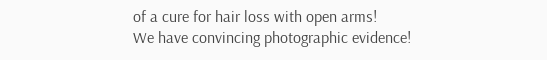of a cure for hair loss with open arms!
We have convincing photographic evidence!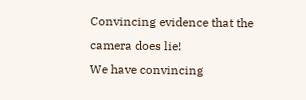Convincing evidence that the camera does lie!
We have convincing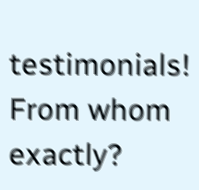testimonials! From whom exactly?